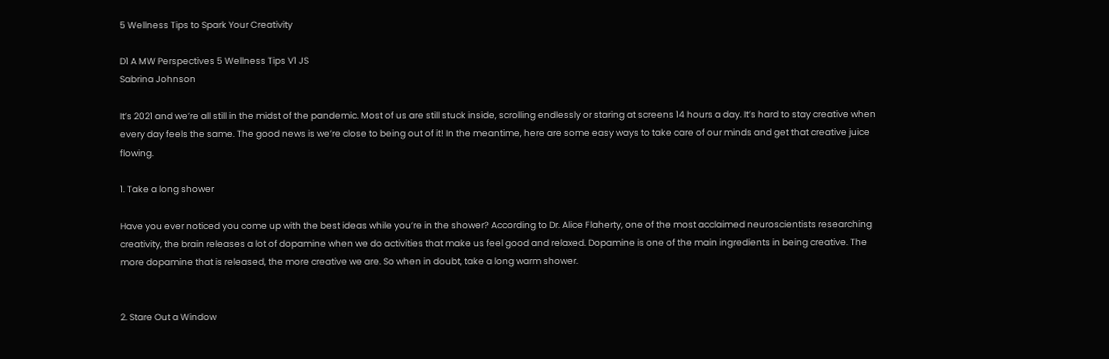5 Wellness Tips to Spark Your Creativity

D1 A MW Perspectives 5 Wellness Tips V1 JS
Sabrina Johnson

It’s 2021 and we’re all still in the midst of the pandemic. Most of us are still stuck inside, scrolling endlessly or staring at screens 14 hours a day. It’s hard to stay creative when every day feels the same. The good news is we’re close to being out of it! In the meantime, here are some easy ways to take care of our minds and get that creative juice flowing.

1. Take a long shower

Have you ever noticed you come up with the best ideas while you’re in the shower? According to Dr. Alice Flaherty, one of the most acclaimed neuroscientists researching creativity, the brain releases a lot of dopamine when we do activities that make us feel good and relaxed. Dopamine is one of the main ingredients in being creative. The more dopamine that is released, the more creative we are. So when in doubt, take a long warm shower.


2. Stare Out a Window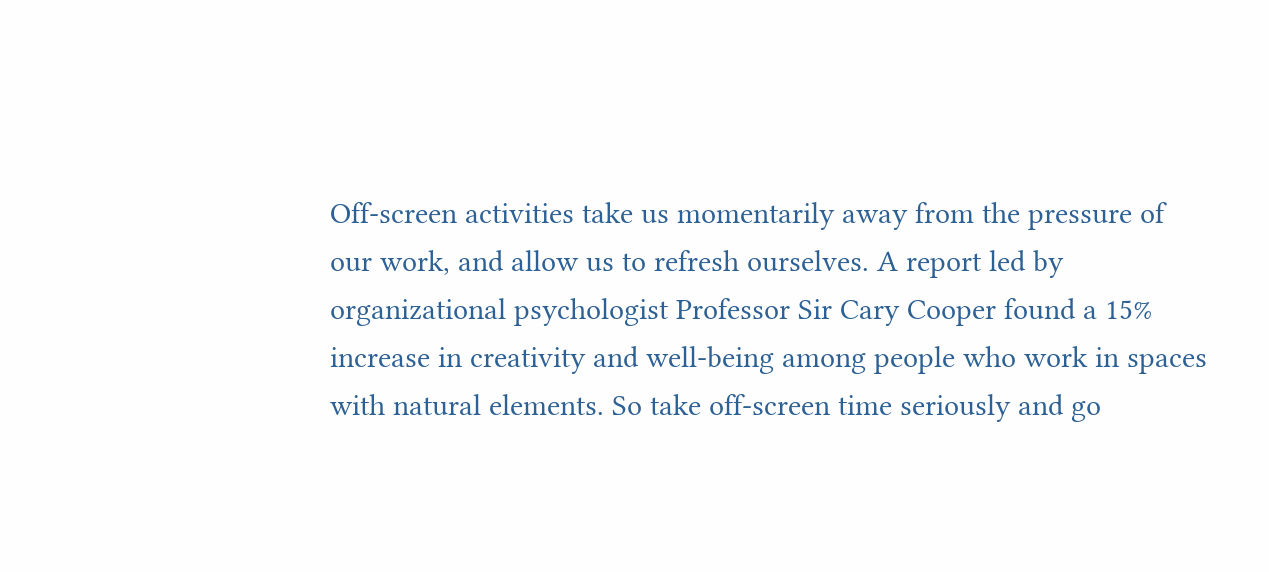Off-screen activities take us momentarily away from the pressure of our work, and allow us to refresh ourselves. A report led by organizational psychologist Professor Sir Cary Cooper found a 15% increase in creativity and well-being among people who work in spaces with natural elements. So take off-screen time seriously and go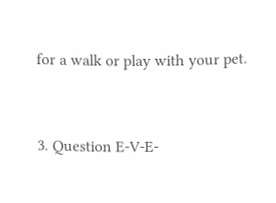for a walk or play with your pet.


3. Question E-V-E-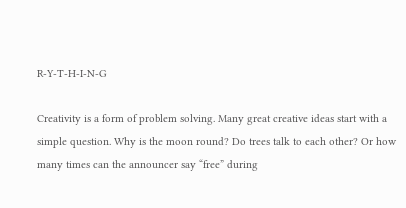R-Y-T-H-I-N-G

Creativity is a form of problem solving. Many great creative ideas start with a simple question. Why is the moon round? Do trees talk to each other? Or how many times can the announcer say “free” during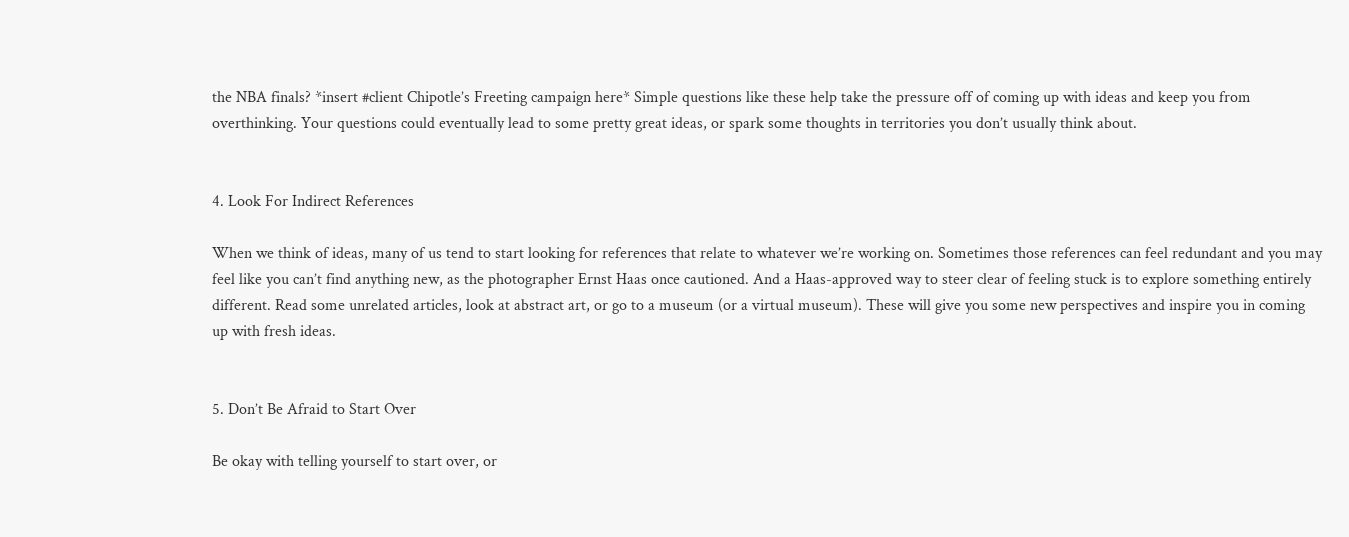the NBA finals? *insert #client Chipotle’s Freeting campaign here* Simple questions like these help take the pressure off of coming up with ideas and keep you from overthinking. Your questions could eventually lead to some pretty great ideas, or spark some thoughts in territories you don’t usually think about.


4. Look For Indirect References

When we think of ideas, many of us tend to start looking for references that relate to whatever we’re working on. Sometimes those references can feel redundant and you may feel like you can’t find anything new, as the photographer Ernst Haas once cautioned. And a Haas-approved way to steer clear of feeling stuck is to explore something entirely different. Read some unrelated articles, look at abstract art, or go to a museum (or a virtual museum). These will give you some new perspectives and inspire you in coming up with fresh ideas.


5. Don’t Be Afraid to Start Over

Be okay with telling yourself to start over, or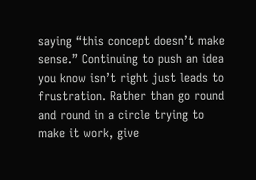saying “this concept doesn’t make sense.” Continuing to push an idea you know isn’t right just leads to frustration. Rather than go round and round in a circle trying to make it work, give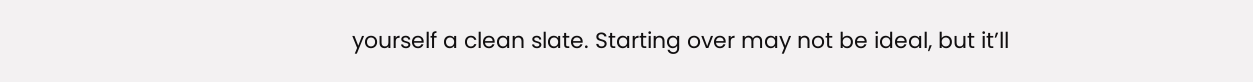yourself a clean slate. Starting over may not be ideal, but it’ll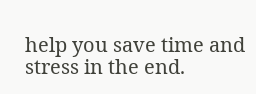help you save time and stress in the end.